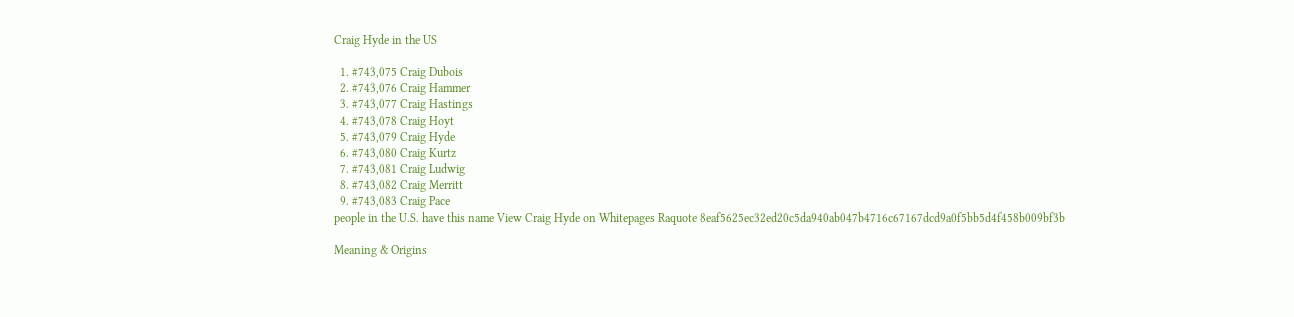Craig Hyde in the US

  1. #743,075 Craig Dubois
  2. #743,076 Craig Hammer
  3. #743,077 Craig Hastings
  4. #743,078 Craig Hoyt
  5. #743,079 Craig Hyde
  6. #743,080 Craig Kurtz
  7. #743,081 Craig Ludwig
  8. #743,082 Craig Merritt
  9. #743,083 Craig Pace
people in the U.S. have this name View Craig Hyde on Whitepages Raquote 8eaf5625ec32ed20c5da940ab047b4716c67167dcd9a0f5bb5d4f458b009bf3b

Meaning & Origins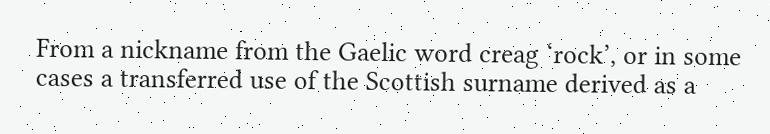From a nickname from the Gaelic word creag ‘rock’, or in some cases a transferred use of the Scottish surname derived as a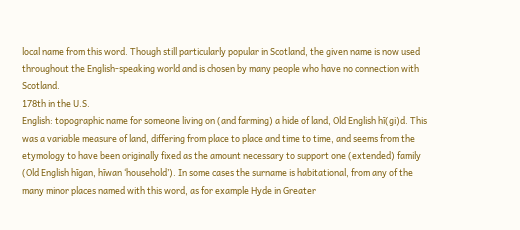local name from this word. Though still particularly popular in Scotland, the given name is now used throughout the English-speaking world and is chosen by many people who have no connection with Scotland.
178th in the U.S.
English: topographic name for someone living on (and farming) a hide of land, Old English hī(gi)d. This was a variable measure of land, differing from place to place and time to time, and seems from the etymology to have been originally fixed as the amount necessary to support one (extended) family (Old English hīgan, hīwan ‘household’). In some cases the surname is habitational, from any of the many minor places named with this word, as for example Hyde in Greater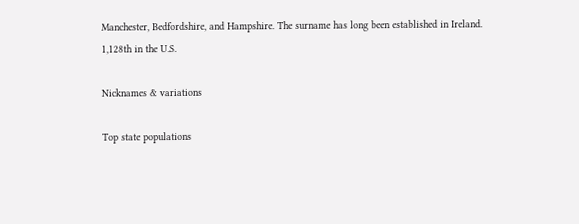Manchester, Bedfordshire, and Hampshire. The surname has long been established in Ireland.
1,128th in the U.S.

Nicknames & variations

Top state populations